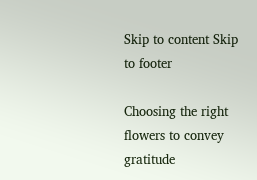Skip to content Skip to footer

Choosing the right flowers to convey gratitude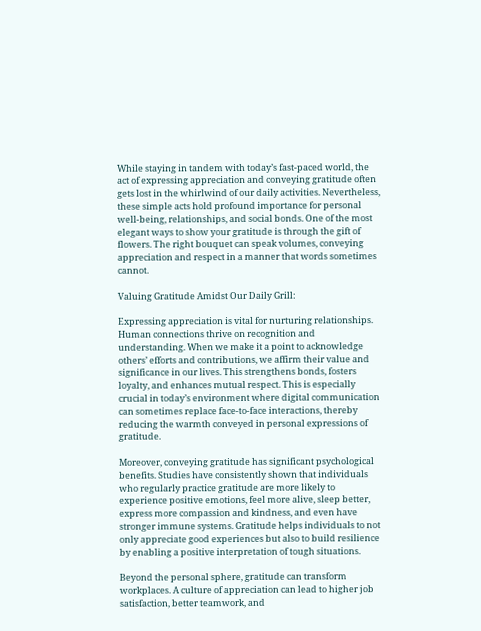While staying in tandem with today’s fast-paced world, the act of expressing appreciation and conveying gratitude often gets lost in the whirlwind of our daily activities. Nevertheless, these simple acts hold profound importance for personal well-being, relationships, and social bonds. One of the most elegant ways to show your gratitude is through the gift of flowers. The right bouquet can speak volumes, conveying appreciation and respect in a manner that words sometimes cannot.

Valuing Gratitude Amidst Our Daily Grill:

Expressing appreciation is vital for nurturing relationships. Human connections thrive on recognition and understanding. When we make it a point to acknowledge others’ efforts and contributions, we affirm their value and significance in our lives. This strengthens bonds, fosters loyalty, and enhances mutual respect. This is especially crucial in today’s environment where digital communication can sometimes replace face-to-face interactions, thereby reducing the warmth conveyed in personal expressions of gratitude.

Moreover, conveying gratitude has significant psychological benefits. Studies have consistently shown that individuals who regularly practice gratitude are more likely to experience positive emotions, feel more alive, sleep better, express more compassion and kindness, and even have stronger immune systems. Gratitude helps individuals to not only appreciate good experiences but also to build resilience by enabling a positive interpretation of tough situations.

Beyond the personal sphere, gratitude can transform workplaces. A culture of appreciation can lead to higher job satisfaction, better teamwork, and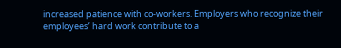increased patience with co-workers. Employers who recognize their employees’ hard work contribute to a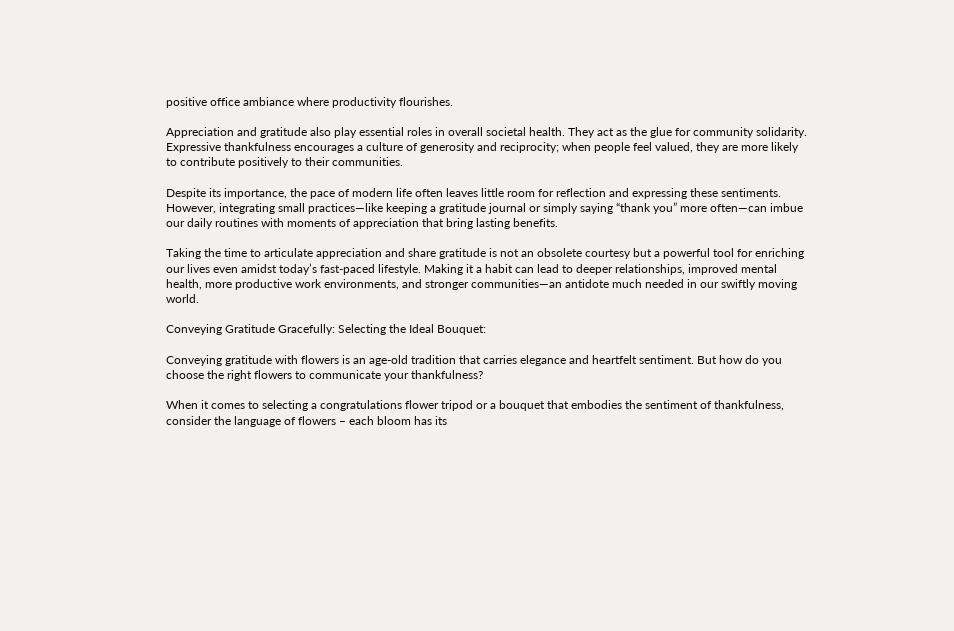positive office ambiance where productivity flourishes.

Appreciation and gratitude also play essential roles in overall societal health. They act as the glue for community solidarity. Expressive thankfulness encourages a culture of generosity and reciprocity; when people feel valued, they are more likely to contribute positively to their communities.

Despite its importance, the pace of modern life often leaves little room for reflection and expressing these sentiments. However, integrating small practices—like keeping a gratitude journal or simply saying “thank you” more often—can imbue our daily routines with moments of appreciation that bring lasting benefits.

Taking the time to articulate appreciation and share gratitude is not an obsolete courtesy but a powerful tool for enriching our lives even amidst today’s fast-paced lifestyle. Making it a habit can lead to deeper relationships, improved mental health, more productive work environments, and stronger communities—an antidote much needed in our swiftly moving world.

Conveying Gratitude Gracefully: Selecting the Ideal Bouquet:

Conveying gratitude with flowers is an age-old tradition that carries elegance and heartfelt sentiment. But how do you choose the right flowers to communicate your thankfulness?

When it comes to selecting a congratulations flower tripod or a bouquet that embodies the sentiment of thankfulness, consider the language of flowers – each bloom has its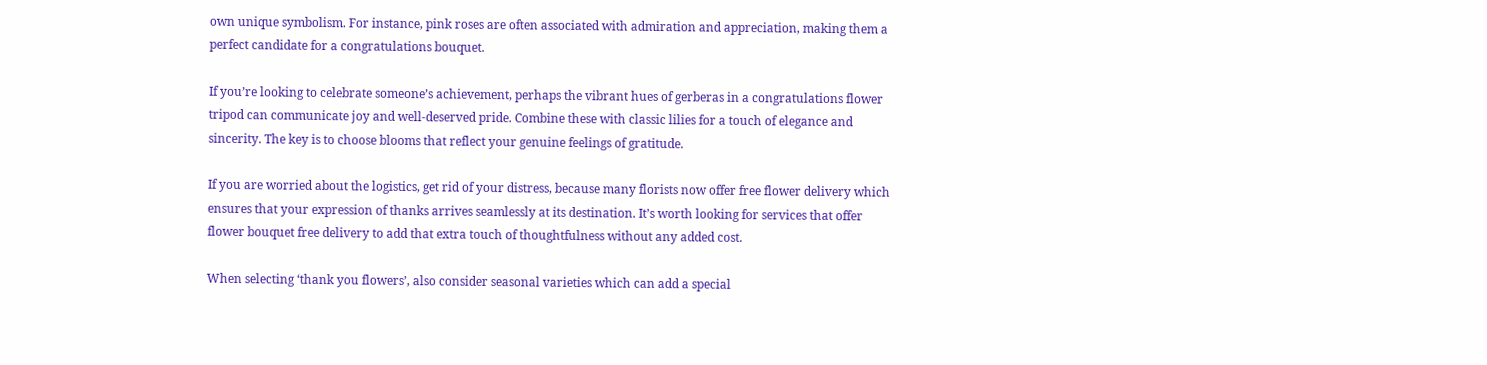own unique symbolism. For instance, pink roses are often associated with admiration and appreciation, making them a perfect candidate for a congratulations bouquet.

If you’re looking to celebrate someone’s achievement, perhaps the vibrant hues of gerberas in a congratulations flower tripod can communicate joy and well-deserved pride. Combine these with classic lilies for a touch of elegance and sincerity. The key is to choose blooms that reflect your genuine feelings of gratitude.

If you are worried about the logistics, get rid of your distress, because many florists now offer free flower delivery which ensures that your expression of thanks arrives seamlessly at its destination. It’s worth looking for services that offer flower bouquet free delivery to add that extra touch of thoughtfulness without any added cost.

When selecting ‘thank you flowers’, also consider seasonal varieties which can add a special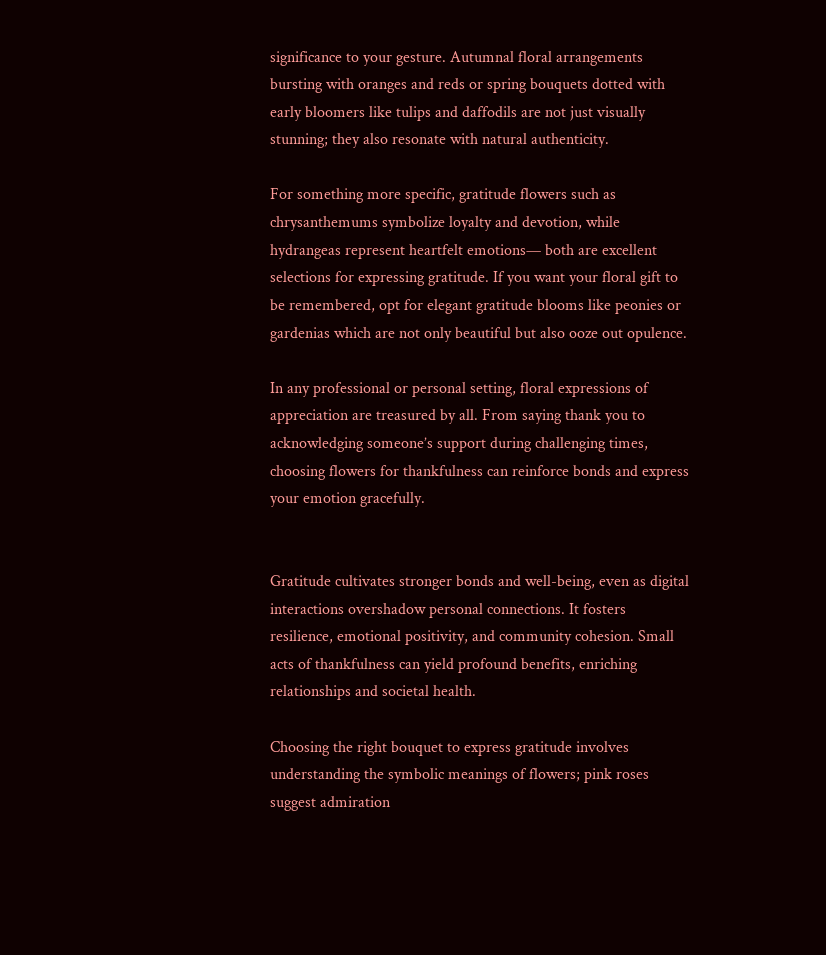significance to your gesture. Autumnal floral arrangements bursting with oranges and reds or spring bouquets dotted with early bloomers like tulips and daffodils are not just visually stunning; they also resonate with natural authenticity.

For something more specific, gratitude flowers such as chrysanthemums symbolize loyalty and devotion, while hydrangeas represent heartfelt emotions— both are excellent selections for expressing gratitude. If you want your floral gift to be remembered, opt for elegant gratitude blooms like peonies or gardenias which are not only beautiful but also ooze out opulence.

In any professional or personal setting, floral expressions of appreciation are treasured by all. From saying thank you to acknowledging someone’s support during challenging times, choosing flowers for thankfulness can reinforce bonds and express your emotion gracefully.


Gratitude cultivates stronger bonds and well-being, even as digital interactions overshadow personal connections. It fosters resilience, emotional positivity, and community cohesion. Small acts of thankfulness can yield profound benefits, enriching relationships and societal health.

Choosing the right bouquet to express gratitude involves understanding the symbolic meanings of flowers; pink roses suggest admiration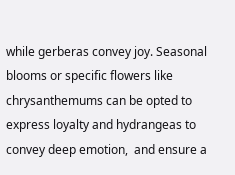while gerberas convey joy. Seasonal blooms or specific flowers like chrysanthemums can be opted to express loyalty and hydrangeas to convey deep emotion,  and ensure a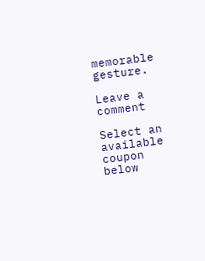memorable gesture.

Leave a comment

Select an available coupon below